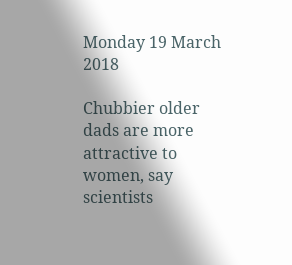Monday 19 March 2018

Chubbier older dads are more attractive to women, say scientists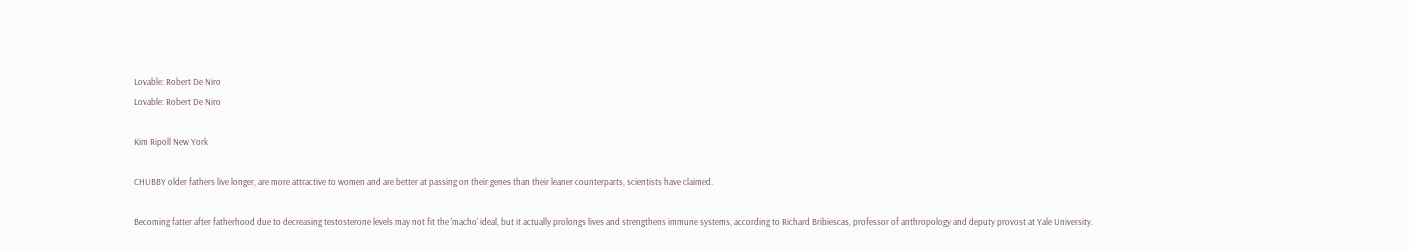Lovable: Robert De Niro
Lovable: Robert De Niro

Kim Ripoll New York

CHUBBY older fathers live longer, are more attractive to women and are better at passing on their genes than their leaner counterparts, scientists have claimed.

Becoming fatter after fatherhood due to decreasing testosterone levels may not fit the 'macho' ideal, but it actually prolongs lives and strengthens immune systems, according to Richard Bribiescas, professor of anthropology and deputy provost at Yale University.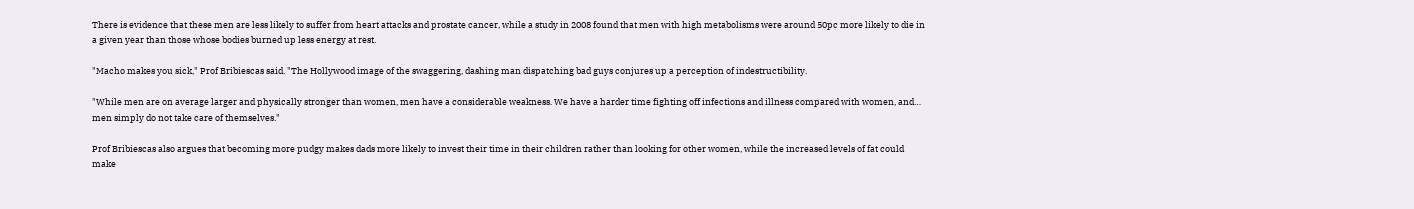There is evidence that these men are less likely to suffer from heart attacks and prostate cancer, while a study in 2008 found that men with high metabolisms were around 50pc more likely to die in a given year than those whose bodies burned up less energy at rest.

"Macho makes you sick," Prof Bribiescas said. "The Hollywood image of the swaggering, dashing man dispatching bad guys conjures up a perception of indestructibility.

"While men are on average larger and physically stronger than women, men have a considerable weakness. We have a harder time fighting off infections and illness compared with women, and… men simply do not take care of themselves."

Prof Bribiescas also argues that becoming more pudgy makes dads more likely to invest their time in their children rather than looking for other women, while the increased levels of fat could make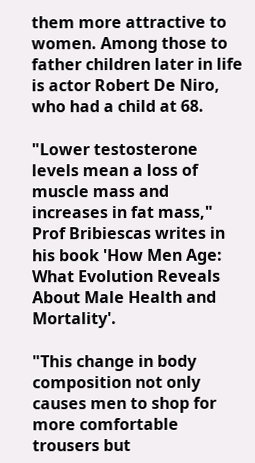them more attractive to women. Among those to father children later in life is actor Robert De Niro, who had a child at 68.

"Lower testosterone levels mean a loss of muscle mass and increases in fat mass," Prof Bribiescas writes in his book 'How Men Age: What Evolution Reveals About Male Health and Mortality'.

"This change in body composition not only causes men to shop for more comfortable trousers but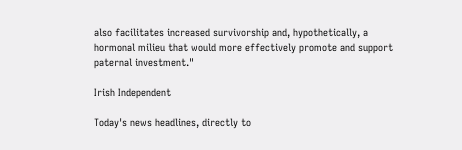also facilitates increased survivorship and, hypothetically, a hormonal milieu that would more effectively promote and support paternal investment."

Irish Independent

Today's news headlines, directly to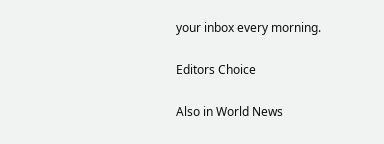your inbox every morning.

Editors Choice

Also in World News